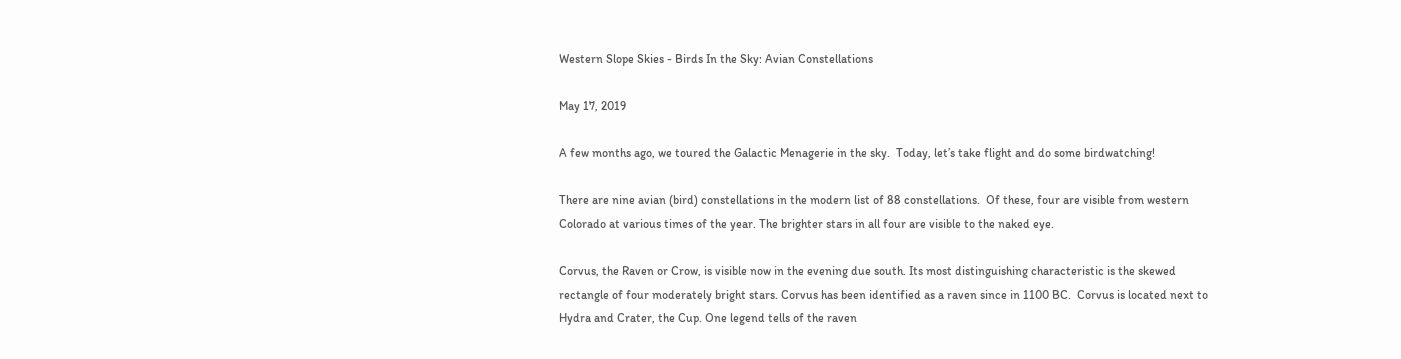Western Slope Skies - Birds In the Sky: Avian Constellations

May 17, 2019

A few months ago, we toured the Galactic Menagerie in the sky.  Today, let’s take flight and do some birdwatching!

There are nine avian (bird) constellations in the modern list of 88 constellations.  Of these, four are visible from western Colorado at various times of the year. The brighter stars in all four are visible to the naked eye.

Corvus, the Raven or Crow, is visible now in the evening due south. Its most distinguishing characteristic is the skewed rectangle of four moderately bright stars. Corvus has been identified as a raven since in 1100 BC.  Corvus is located next to Hydra and Crater, the Cup. One legend tells of the raven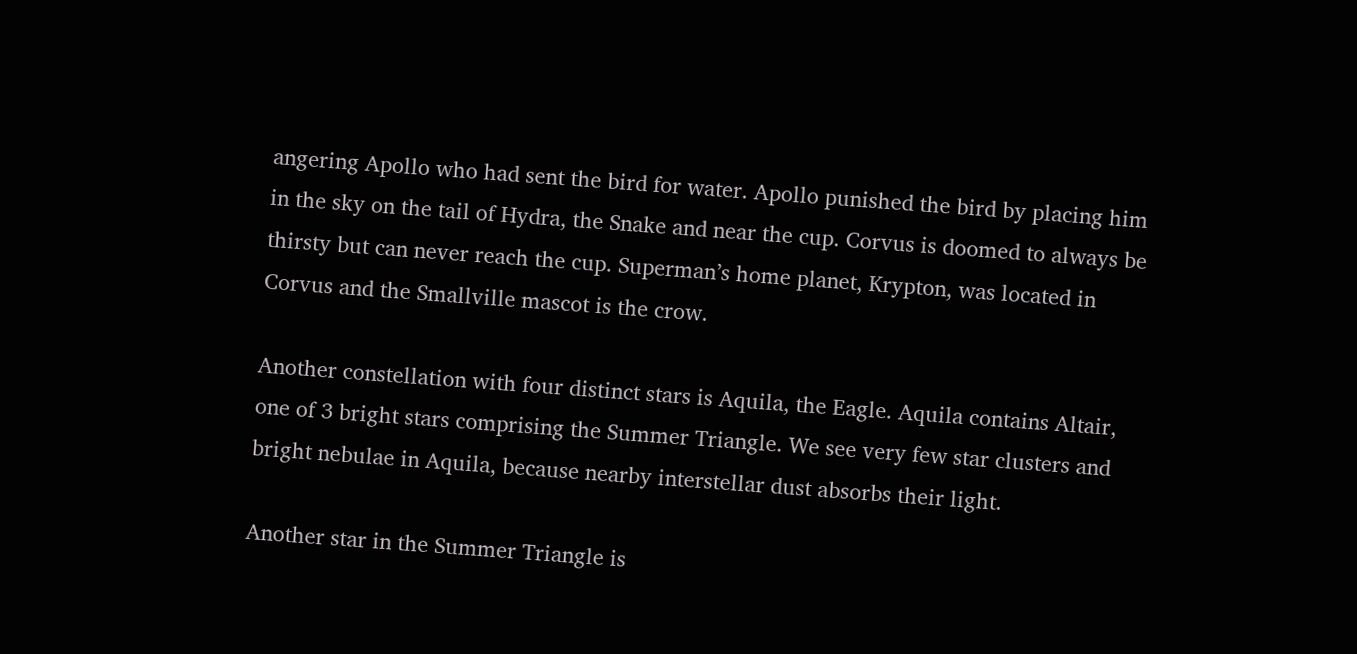angering Apollo who had sent the bird for water. Apollo punished the bird by placing him in the sky on the tail of Hydra, the Snake and near the cup. Corvus is doomed to always be thirsty but can never reach the cup. Superman’s home planet, Krypton, was located in Corvus and the Smallville mascot is the crow.

Another constellation with four distinct stars is Aquila, the Eagle. Aquila contains Altair, one of 3 bright stars comprising the Summer Triangle. We see very few star clusters and bright nebulae in Aquila, because nearby interstellar dust absorbs their light.

Another star in the Summer Triangle is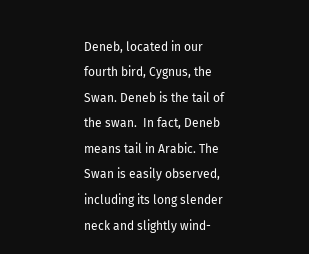Deneb, located in our fourth bird, Cygnus, the Swan. Deneb is the tail of the swan.  In fact, Deneb means tail in Arabic. The Swan is easily observed, including its long slender neck and slightly wind-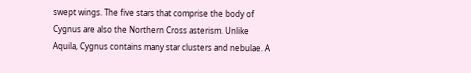swept wings. The five stars that comprise the body of Cygnus are also the Northern Cross asterism. Unlike Aquila, Cygnus contains many star clusters and nebulae. A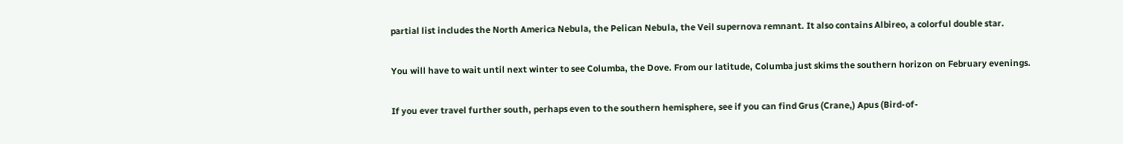partial list includes the North America Nebula, the Pelican Nebula, the Veil supernova remnant. It also contains Albireo, a colorful double star.

You will have to wait until next winter to see Columba, the Dove. From our latitude, Columba just skims the southern horizon on February evenings.

If you ever travel further south, perhaps even to the southern hemisphere, see if you can find Grus (Crane,) Apus (Bird-of-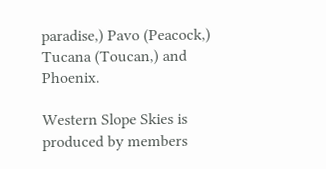paradise,) Pavo (Peacock,) Tucana (Toucan,) and Phoenix.

Western Slope Skies is produced by members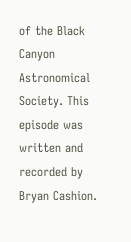of the Black Canyon Astronomical Society. This episode was written and recorded by Bryan Cashion.